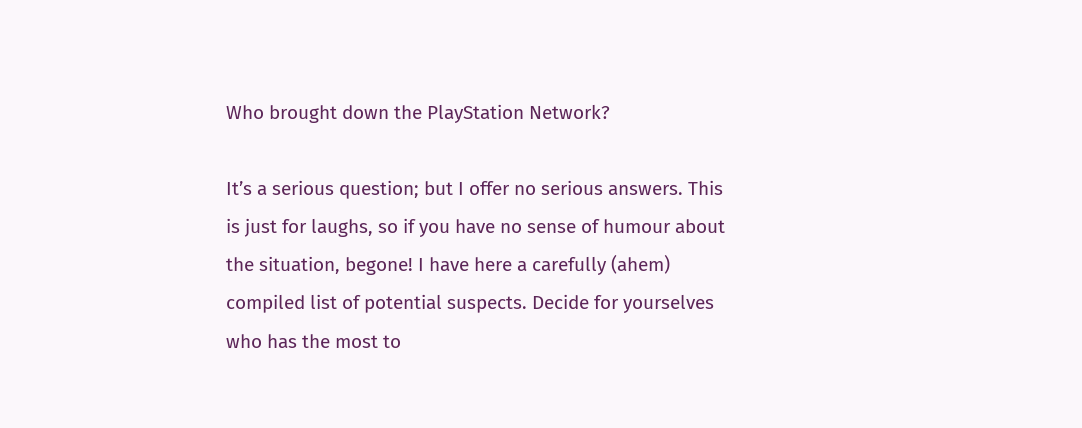Who brought down the PlayStation Network?

It’s a serious question; but I offer no serious answers. This is just for laughs, so if you have no sense of humour about the situation, begone! I have here a carefully (ahem) compiled list of potential suspects. Decide for yourselves who has the most to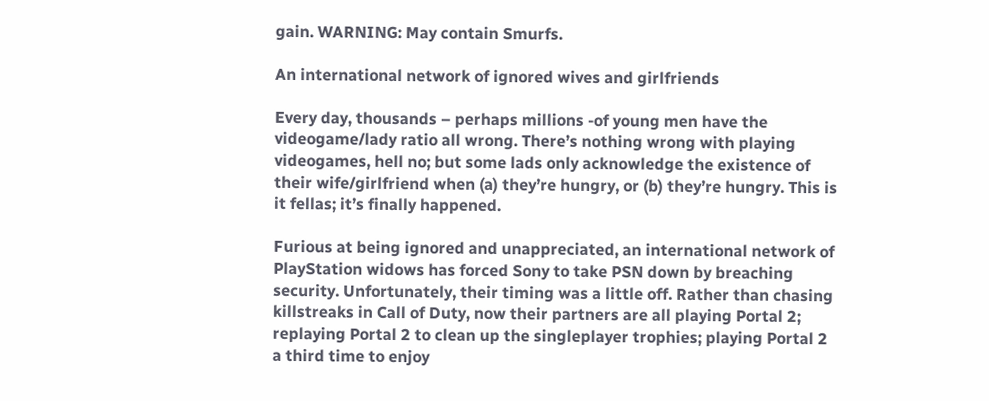gain. WARNING: May contain Smurfs.

An international network of ignored wives and girlfriends

Every day, thousands – perhaps millions -of young men have the videogame/lady ratio all wrong. There’s nothing wrong with playing videogames, hell no; but some lads only acknowledge the existence of their wife/girlfriend when (a) they’re hungry, or (b) they’re hungry. This is it fellas; it’s finally happened.

Furious at being ignored and unappreciated, an international network of PlayStation widows has forced Sony to take PSN down by breaching security. Unfortunately, their timing was a little off. Rather than chasing killstreaks in Call of Duty, now their partners are all playing Portal 2; replaying Portal 2 to clean up the singleplayer trophies; playing Portal 2 a third time to enjoy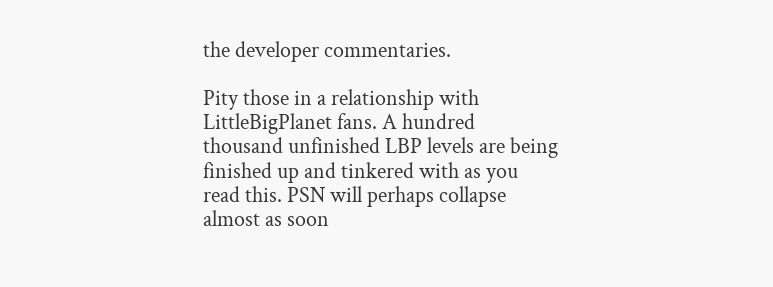the developer commentaries.

Pity those in a relationship with LittleBigPlanet fans. A hundred thousand unfinished LBP levels are being finished up and tinkered with as you read this. PSN will perhaps collapse almost as soon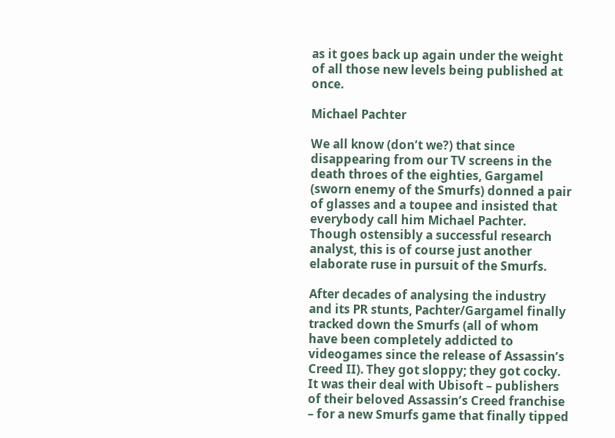as it goes back up again under the weight of all those new levels being published at once.

Michael Pachter

We all know (don’t we?) that since disappearing from our TV screens in the death throes of the eighties, Gargamel (sworn enemy of the Smurfs) donned a pair of glasses and a toupee and insisted that everybody call him Michael Pachter. Though ostensibly a successful research analyst, this is of course just another elaborate ruse in pursuit of the Smurfs.

After decades of analysing the industry and its PR stunts, Pachter/Gargamel finally tracked down the Smurfs (all of whom have been completely addicted to videogames since the release of Assassin’s Creed II). They got sloppy; they got cocky. It was their deal with Ubisoft – publishers of their beloved Assassin’s Creed franchise – for a new Smurfs game that finally tipped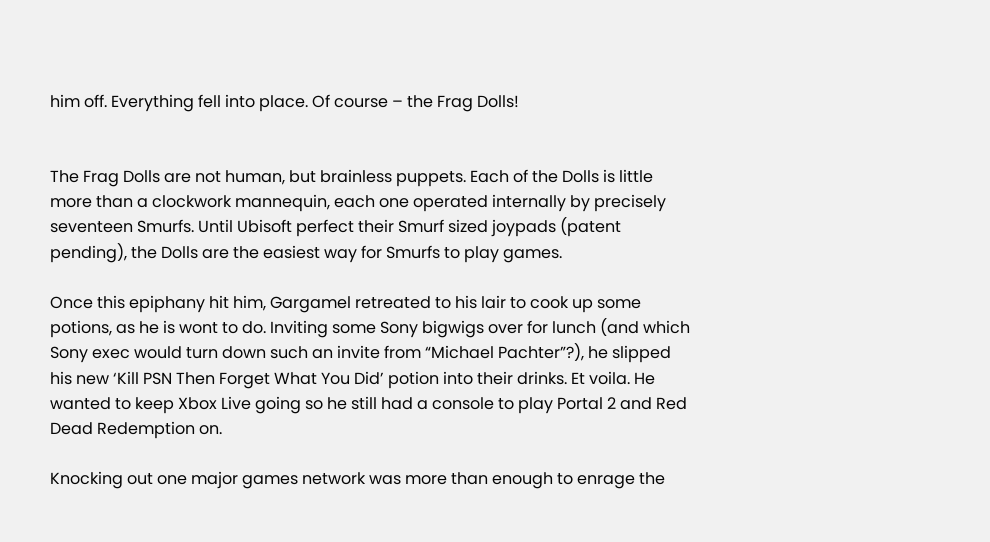him off. Everything fell into place. Of course – the Frag Dolls!


The Frag Dolls are not human, but brainless puppets. Each of the Dolls is little more than a clockwork mannequin, each one operated internally by precisely seventeen Smurfs. Until Ubisoft perfect their Smurf sized joypads (patent pending), the Dolls are the easiest way for Smurfs to play games.

Once this epiphany hit him, Gargamel retreated to his lair to cook up some potions, as he is wont to do. Inviting some Sony bigwigs over for lunch (and which Sony exec would turn down such an invite from “Michael Pachter”?), he slipped his new ‘Kill PSN Then Forget What You Did’ potion into their drinks. Et voila. He wanted to keep Xbox Live going so he still had a console to play Portal 2 and Red Dead Redemption on.

Knocking out one major games network was more than enough to enrage the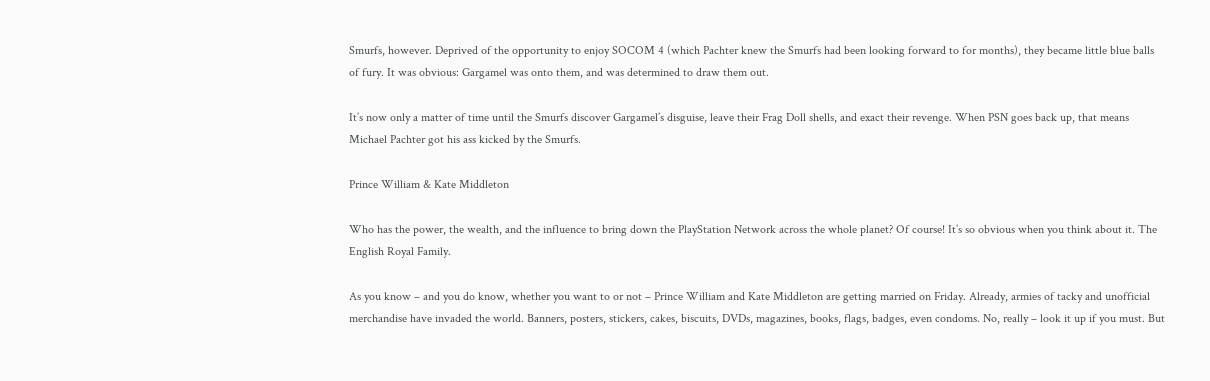Smurfs, however. Deprived of the opportunity to enjoy SOCOM 4 (which Pachter knew the Smurfs had been looking forward to for months), they became little blue balls of fury. It was obvious: Gargamel was onto them, and was determined to draw them out.

It’s now only a matter of time until the Smurfs discover Gargamel’s disguise, leave their Frag Doll shells, and exact their revenge. When PSN goes back up, that means Michael Pachter got his ass kicked by the Smurfs.

Prince William & Kate Middleton

Who has the power, the wealth, and the influence to bring down the PlayStation Network across the whole planet? Of course! It’s so obvious when you think about it. The English Royal Family.

As you know – and you do know, whether you want to or not – Prince William and Kate Middleton are getting married on Friday. Already, armies of tacky and unofficial merchandise have invaded the world. Banners, posters, stickers, cakes, biscuits, DVDs, magazines, books, flags, badges, even condoms. No, really – look it up if you must. But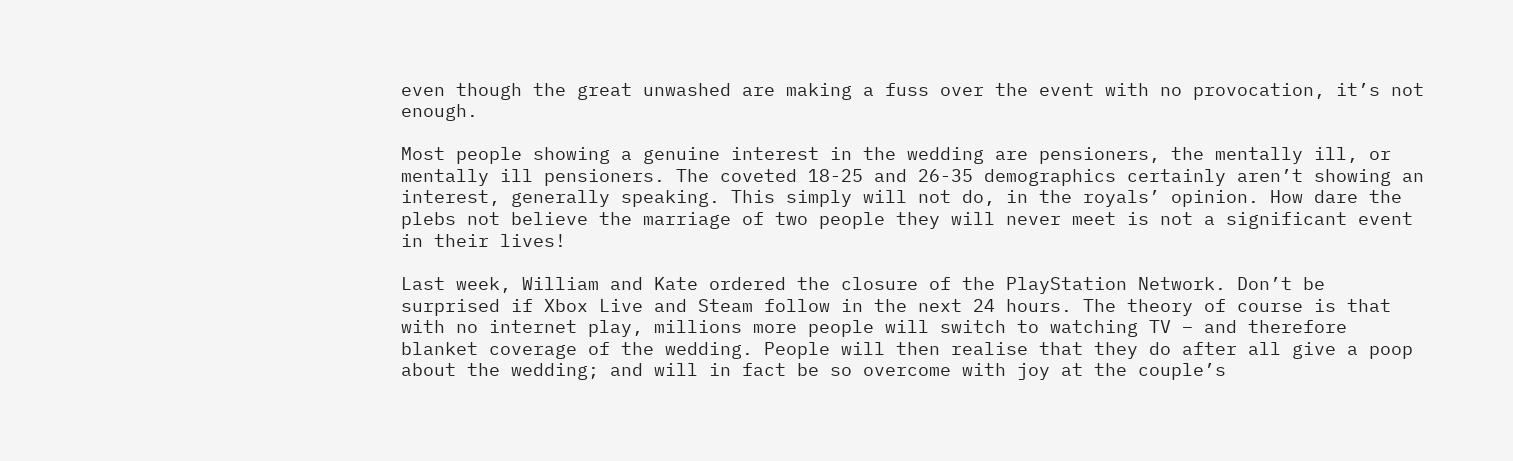even though the great unwashed are making a fuss over the event with no provocation, it’s not enough.

Most people showing a genuine interest in the wedding are pensioners, the mentally ill, or mentally ill pensioners. The coveted 18-25 and 26-35 demographics certainly aren’t showing an interest, generally speaking. This simply will not do, in the royals’ opinion. How dare the plebs not believe the marriage of two people they will never meet is not a significant event in their lives!

Last week, William and Kate ordered the closure of the PlayStation Network. Don’t be surprised if Xbox Live and Steam follow in the next 24 hours. The theory of course is that with no internet play, millions more people will switch to watching TV – and therefore blanket coverage of the wedding. People will then realise that they do after all give a poop about the wedding; and will in fact be so overcome with joy at the couple’s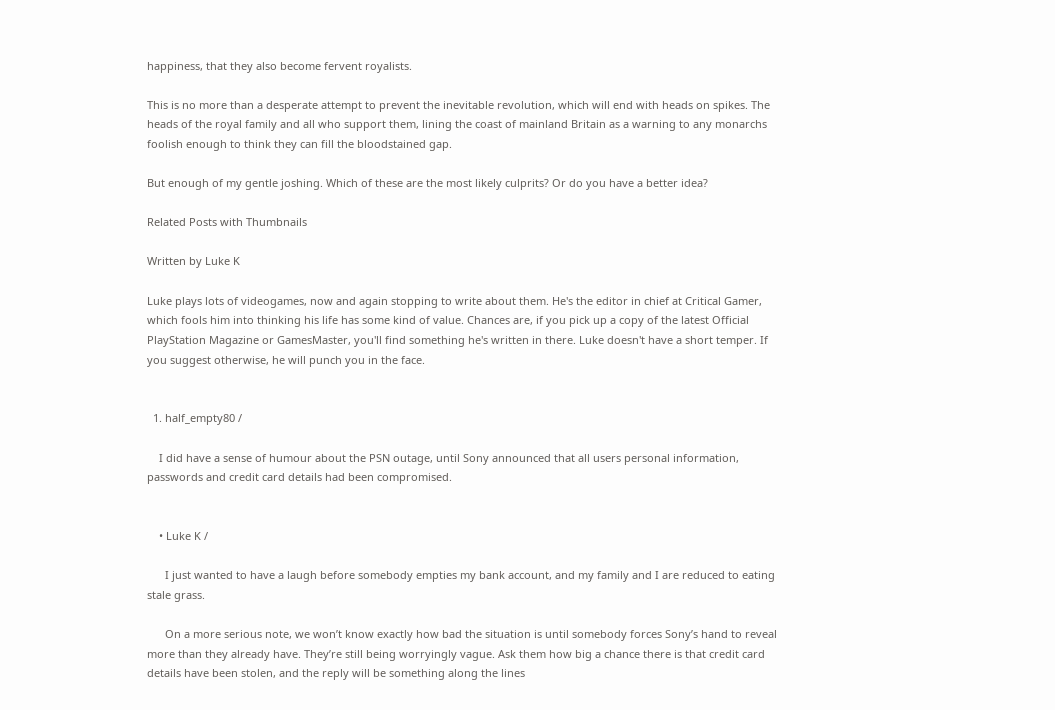happiness, that they also become fervent royalists.

This is no more than a desperate attempt to prevent the inevitable revolution, which will end with heads on spikes. The heads of the royal family and all who support them, lining the coast of mainland Britain as a warning to any monarchs foolish enough to think they can fill the bloodstained gap.

But enough of my gentle joshing. Which of these are the most likely culprits? Or do you have a better idea?

Related Posts with Thumbnails

Written by Luke K

Luke plays lots of videogames, now and again stopping to write about them. He's the editor in chief at Critical Gamer, which fools him into thinking his life has some kind of value. Chances are, if you pick up a copy of the latest Official PlayStation Magazine or GamesMaster, you'll find something he's written in there. Luke doesn't have a short temper. If you suggest otherwise, he will punch you in the face.


  1. half_empty80 /

    I did have a sense of humour about the PSN outage, until Sony announced that all users personal information, passwords and credit card details had been compromised.


    • Luke K /

      I just wanted to have a laugh before somebody empties my bank account, and my family and I are reduced to eating stale grass.

      On a more serious note, we won’t know exactly how bad the situation is until somebody forces Sony’s hand to reveal more than they already have. They’re still being worryingly vague. Ask them how big a chance there is that credit card details have been stolen, and the reply will be something along the lines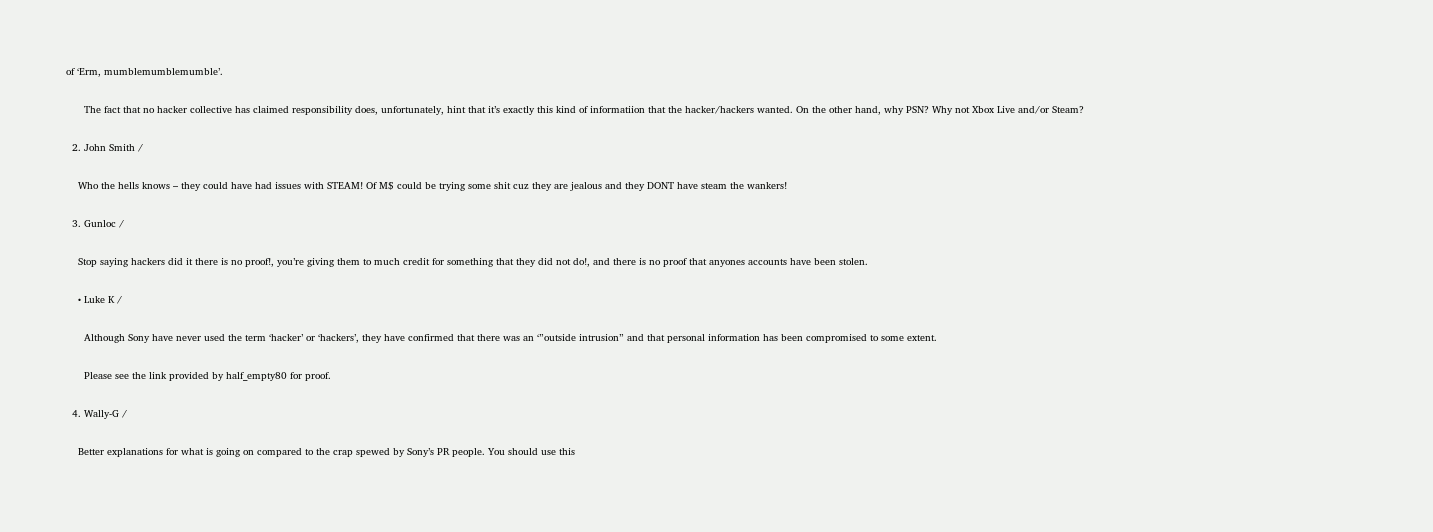of ‘Erm, mumblemumblemumble’.

      The fact that no hacker collective has claimed responsibility does, unfortunately, hint that it’s exactly this kind of informatiion that the hacker/hackers wanted. On the other hand, why PSN? Why not Xbox Live and/or Steam?

  2. John Smith /

    Who the hells knows – they could have had issues with STEAM! Of M$ could be trying some shit cuz they are jealous and they DONT have steam the wankers!

  3. Gunloc /

    Stop saying hackers did it there is no proof!, you’re giving them to much credit for something that they did not do!, and there is no proof that anyones accounts have been stolen.

    • Luke K /

      Although Sony have never used the term ‘hacker’ or ‘hackers’, they have confirmed that there was an ‘”outside intrusion” and that personal information has been compromised to some extent.

      Please see the link provided by half_empty80 for proof.

  4. Wally-G /

    Better explanations for what is going on compared to the crap spewed by Sony’s PR people. You should use this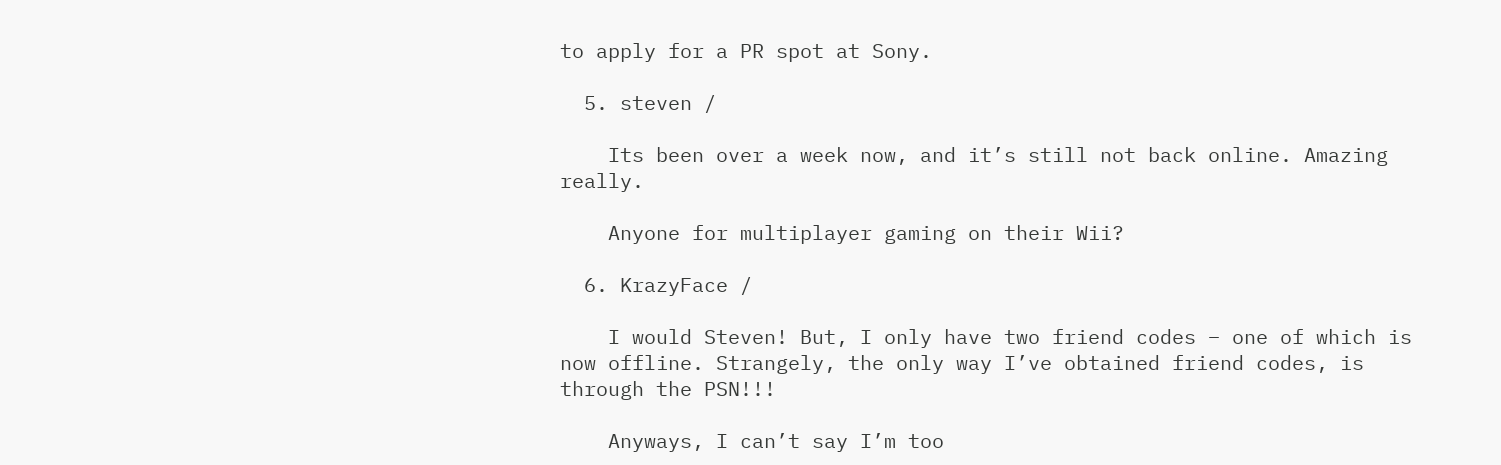to apply for a PR spot at Sony.

  5. steven /

    Its been over a week now, and it’s still not back online. Amazing really.

    Anyone for multiplayer gaming on their Wii?

  6. KrazyFace /

    I would Steven! But, I only have two friend codes – one of which is now offline. Strangely, the only way I’ve obtained friend codes, is through the PSN!!!

    Anyways, I can’t say I’m too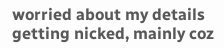worried about my details getting nicked, mainly coz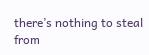there’s nothing to steal from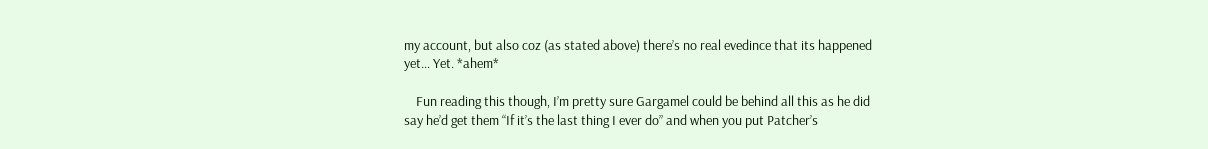my account, but also coz (as stated above) there’s no real evedince that its happened yet… Yet. *ahem*

    Fun reading this though, I’m pretty sure Gargamel could be behind all this as he did say he’d get them “If it’s the last thing I ever do” and when you put Patcher’s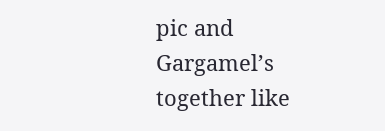pic and Gargamel’s together like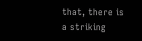that, there is a striking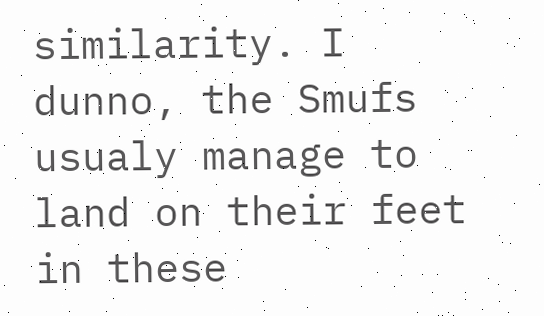similarity. I dunno, the Smufs usualy manage to land on their feet in these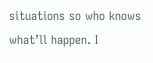situations so who knows what’ll happen. I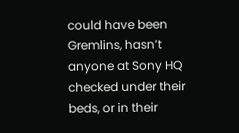could have been Gremlins, hasn’t anyone at Sony HQ checked under their beds, or in their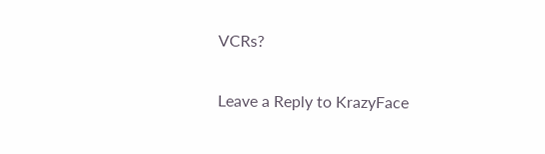VCRs?

Leave a Reply to KrazyFace